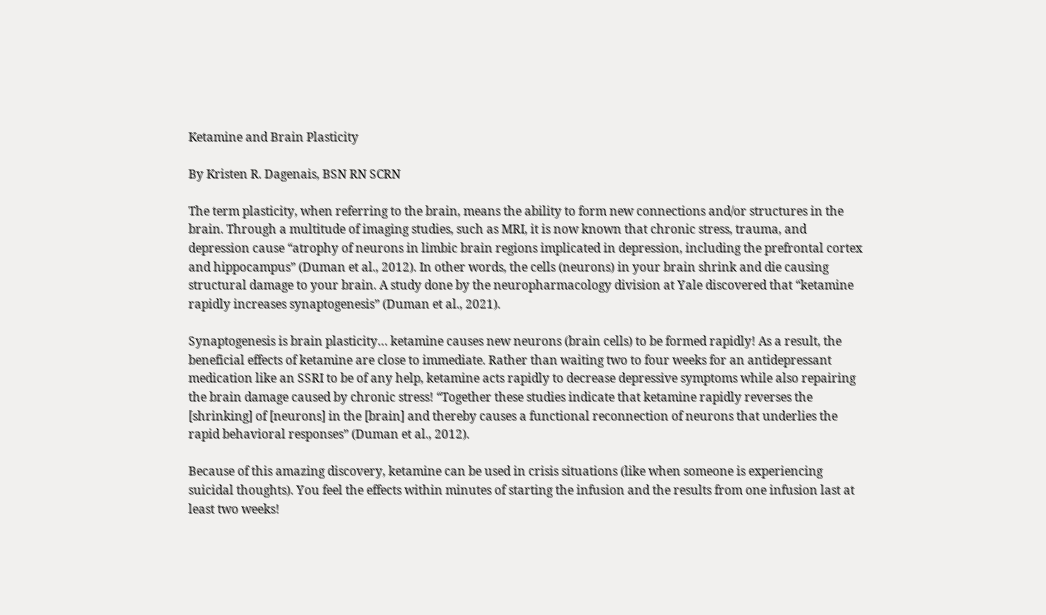Ketamine and Brain Plasticity

By Kristen R. Dagenais, BSN RN SCRN

The term plasticity, when referring to the brain, means the ability to form new connections and/or structures in the brain. Through a multitude of imaging studies, such as MRI, it is now known that chronic stress, trauma, and depression cause “atrophy of neurons in limbic brain regions implicated in depression, including the prefrontal cortex and hippocampus” (Duman et al., 2012). In other words, the cells (neurons) in your brain shrink and die causing structural damage to your brain. A study done by the neuropharmacology division at Yale discovered that “ketamine rapidly increases synaptogenesis” (Duman et al., 2021).

Synaptogenesis is brain plasticity… ketamine causes new neurons (brain cells) to be formed rapidly! As a result, the beneficial effects of ketamine are close to immediate. Rather than waiting two to four weeks for an antidepressant medication like an SSRI to be of any help, ketamine acts rapidly to decrease depressive symptoms while also repairing the brain damage caused by chronic stress! “Together these studies indicate that ketamine rapidly reverses the [shrinking] of [neurons] in the [brain] and thereby causes a functional reconnection of neurons that underlies the rapid behavioral responses” (Duman et al., 2012).

Because of this amazing discovery, ketamine can be used in crisis situations (like when someone is experiencing suicidal thoughts). You feel the effects within minutes of starting the infusion and the results from one infusion last at least two weeks!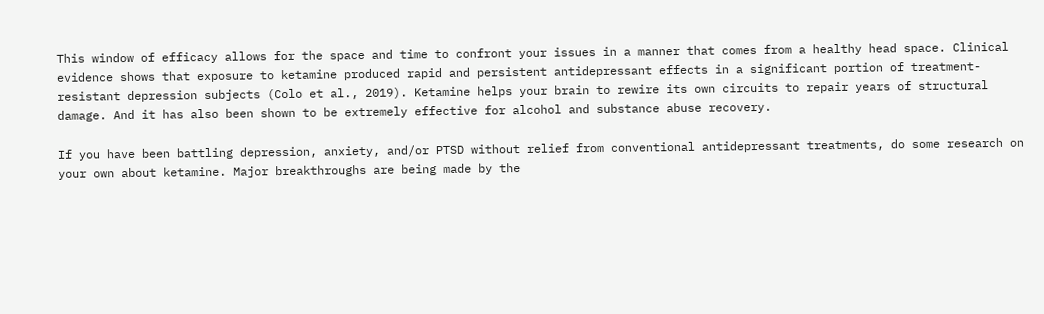This window of efficacy allows for the space and time to confront your issues in a manner that comes from a healthy head space. Clinical evidence shows that exposure to ketamine produced rapid and persistent antidepressant effects in a significant portion of treatment-resistant depression subjects (Colo et al., 2019). Ketamine helps your brain to rewire its own circuits to repair years of structural damage. And it has also been shown to be extremely effective for alcohol and substance abuse recovery.

If you have been battling depression, anxiety, and/or PTSD without relief from conventional antidepressant treatments, do some research on your own about ketamine. Major breakthroughs are being made by the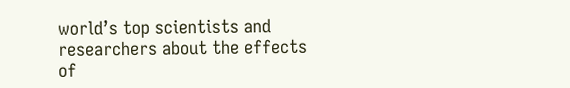world’s top scientists and researchers about the effects of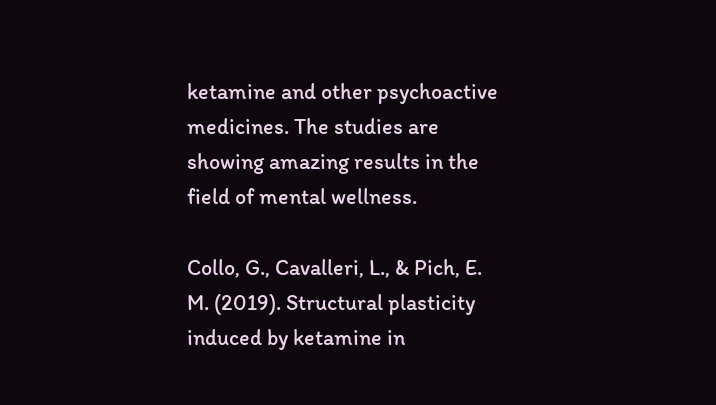ketamine and other psychoactive medicines. The studies are showing amazing results in the field of mental wellness.

Collo, G., Cavalleri, L., & Pich, E. M. (2019). Structural plasticity induced by ketamine in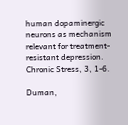human dopaminergic neurons as mechanism relevant for treatment-resistant depression. Chronic Stress, 3, 1-6.

Duman,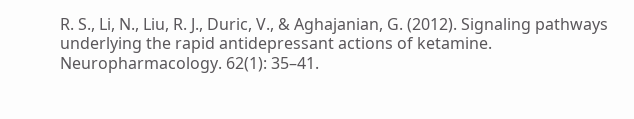R. S., Li, N., Liu, R. J., Duric, V., & Aghajanian, G. (2012). Signaling pathways underlying the rapid antidepressant actions of ketamine. Neuropharmacology. 62(1): 35–41.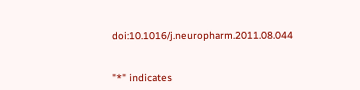doi:10.1016/j.neuropharm.2011.08.044


"*" indicates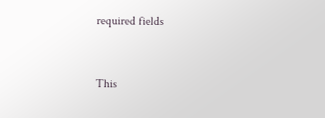required fields


This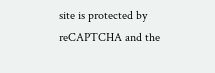site is protected by reCAPTCHA and the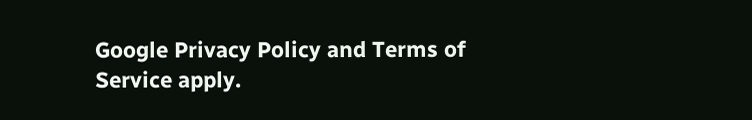Google Privacy Policy and Terms of Service apply.